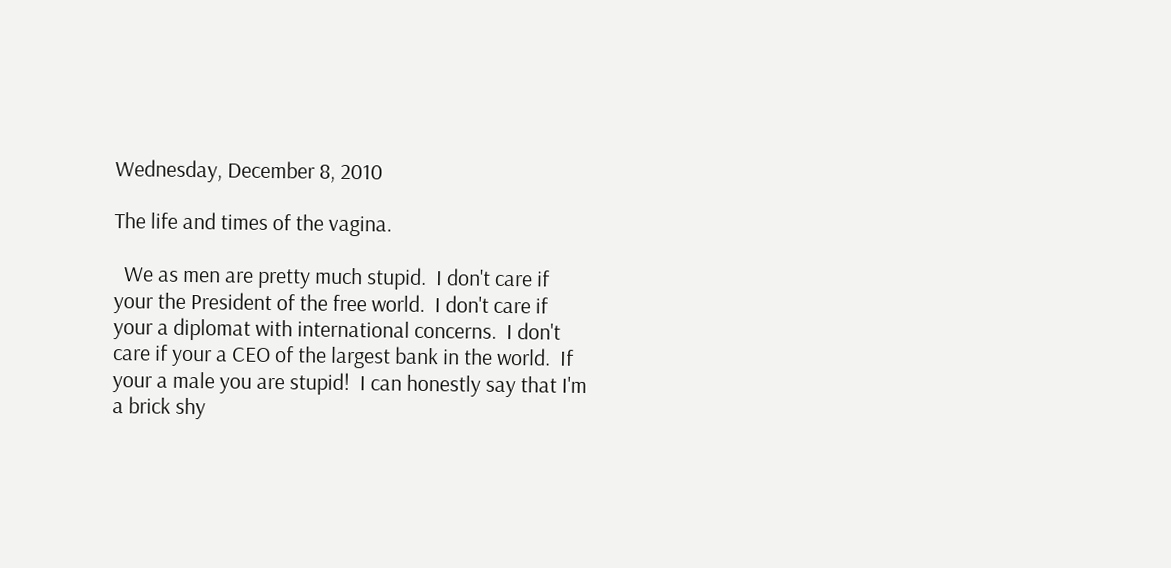Wednesday, December 8, 2010

The life and times of the vagina.

  We as men are pretty much stupid.  I don't care if your the President of the free world.  I don't care if your a diplomat with international concerns.  I don't care if your a CEO of the largest bank in the world.  If your a male you are stupid!  I can honestly say that I'm a brick shy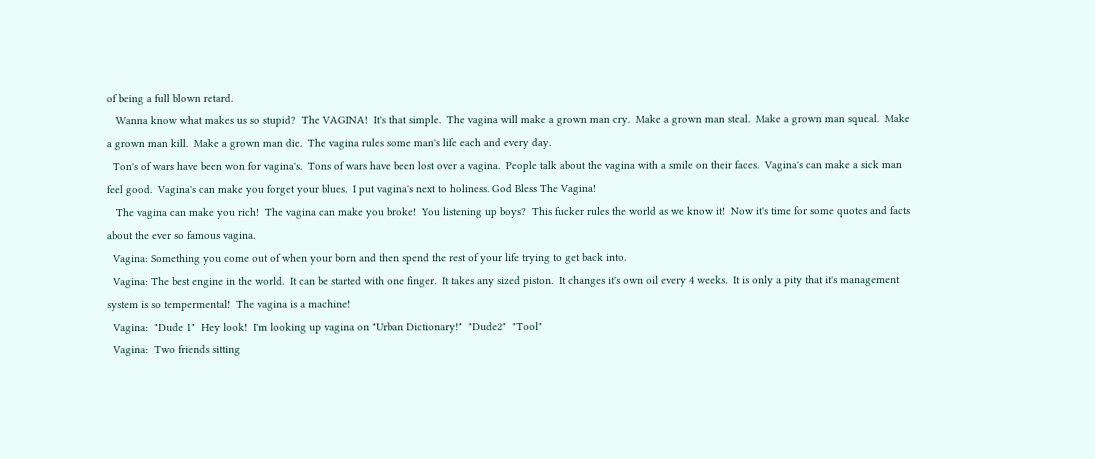of being a full blown retard.
   Wanna know what makes us so stupid?  The VAGINA!  It's that simple.  The vagina will make a grown man cry.  Make a grown man steal.  Make a grown man squeal.  Make a grown man kill.  Make a grown man die.  The vagina rules some man's life each and every day.
  Ton's of wars have been won for vagina's.  Tons of wars have been lost over a vagina.  People talk about the vagina with a smile on their faces.  Vagina's can make a sick man feel good.  Vagina's can make you forget your blues.  I put vagina's next to holiness. God Bless The Vagina!
   The vagina can make you rich!  The vagina can make you broke!  You listening up boys?  This fucker rules the world as we know it!  Now it's time for some quotes and facts about the ever so famous vagina.
  Vagina: Something you come out of when your born and then spend the rest of your life trying to get back into.
  Vagina: The best engine in the world.  It can be started with one finger.  It takes any sized piston.  It changes it's own oil every 4 weeks.  It is only a pity that it's management system is so tempermental!  The vagina is a machine!
  Vagina:  "Dude 1"  Hey look!  I'm looking up vagina on "Urban Dictionary!"  "Dude2"  "Tool"
  Vagina:  Two friends sitting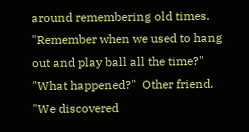around remembering old times.  "Remember when we used to hang out and play ball all the time?"  "What happened?"  Other friend.  "We discovered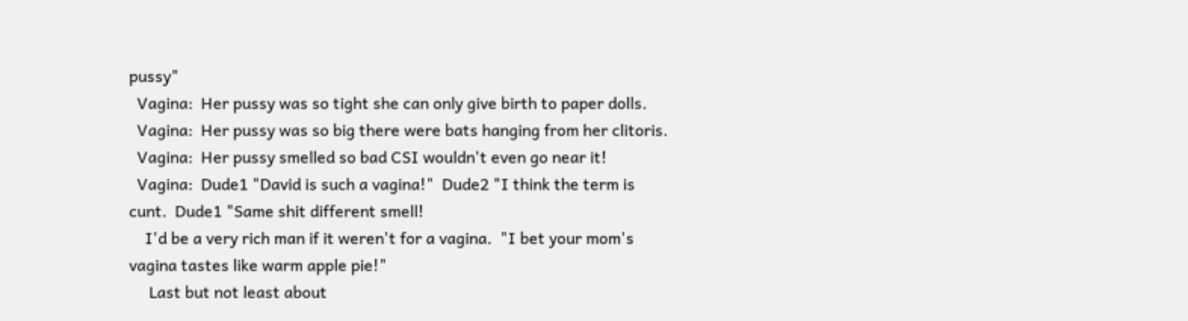pussy"
  Vagina:  Her pussy was so tight she can only give birth to paper dolls.
  Vagina:  Her pussy was so big there were bats hanging from her clitoris.
  Vagina:  Her pussy smelled so bad CSI wouldn't even go near it!
  Vagina:  Dude1 "David is such a vagina!"  Dude2 "I think the term is cunt.  Dude1 "Same shit different smell!
    I'd be a very rich man if it weren't for a vagina.  "I bet your mom's vagina tastes like warm apple pie!"
     Last but not least about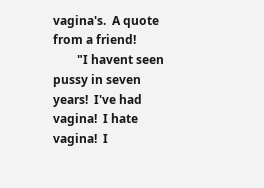vagina's.  A quote from a friend!
        "I havent seen pussy in seven years!  I've had vagina!  I hate vagina!  I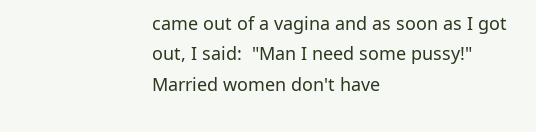came out of a vagina and as soon as I got out, I said:  "Man I need some pussy!" Married women don't have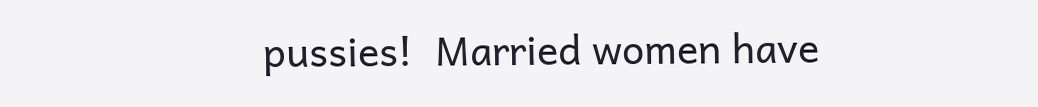pussies!  Married women have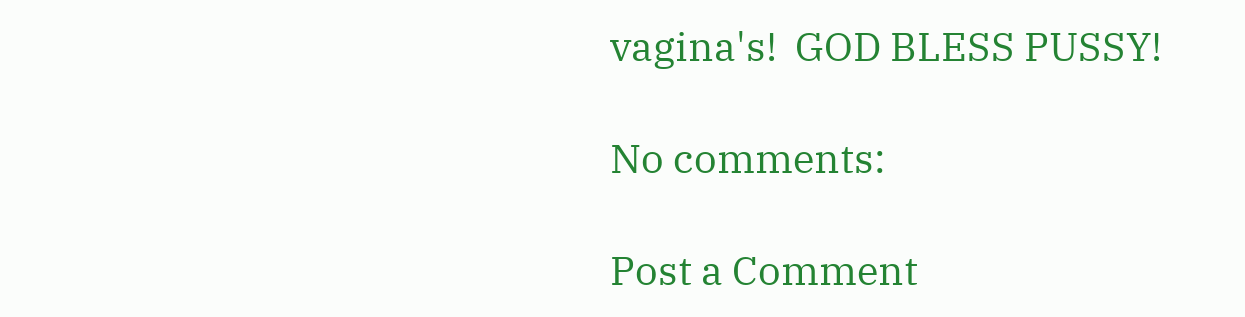vagina's!  GOD BLESS PUSSY!

No comments:

Post a Comment